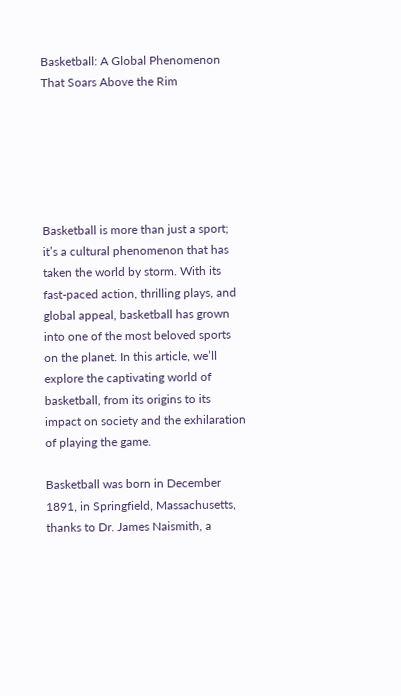Basketball: A Global Phenomenon That Soars Above the Rim






Basketball is more than just a sport; it’s a cultural phenomenon that has taken the world by storm. With its fast-paced action, thrilling plays, and global appeal, basketball has grown into one of the most beloved sports on the planet. In this article, we’ll explore the captivating world of basketball, from its origins to its impact on society and the exhilaration of playing the game.

Basketball was born in December 1891, in Springfield, Massachusetts, thanks to Dr. James Naismith, a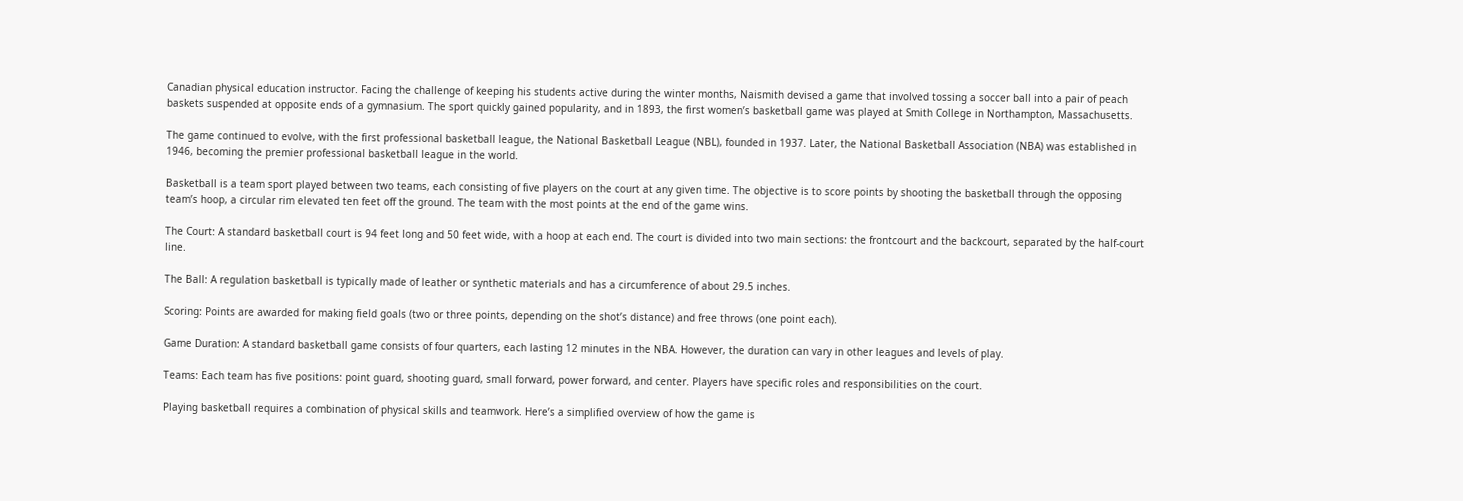Canadian physical education instructor. Facing the challenge of keeping his students active during the winter months, Naismith devised a game that involved tossing a soccer ball into a pair of peach baskets suspended at opposite ends of a gymnasium. The sport quickly gained popularity, and in 1893, the first women’s basketball game was played at Smith College in Northampton, Massachusetts.

The game continued to evolve, with the first professional basketball league, the National Basketball League (NBL), founded in 1937. Later, the National Basketball Association (NBA) was established in 1946, becoming the premier professional basketball league in the world.

Basketball is a team sport played between two teams, each consisting of five players on the court at any given time. The objective is to score points by shooting the basketball through the opposing team’s hoop, a circular rim elevated ten feet off the ground. The team with the most points at the end of the game wins.

The Court: A standard basketball court is 94 feet long and 50 feet wide, with a hoop at each end. The court is divided into two main sections: the frontcourt and the backcourt, separated by the half-court line.

The Ball: A regulation basketball is typically made of leather or synthetic materials and has a circumference of about 29.5 inches.

Scoring: Points are awarded for making field goals (two or three points, depending on the shot’s distance) and free throws (one point each).

Game Duration: A standard basketball game consists of four quarters, each lasting 12 minutes in the NBA. However, the duration can vary in other leagues and levels of play.

Teams: Each team has five positions: point guard, shooting guard, small forward, power forward, and center. Players have specific roles and responsibilities on the court.

Playing basketball requires a combination of physical skills and teamwork. Here’s a simplified overview of how the game is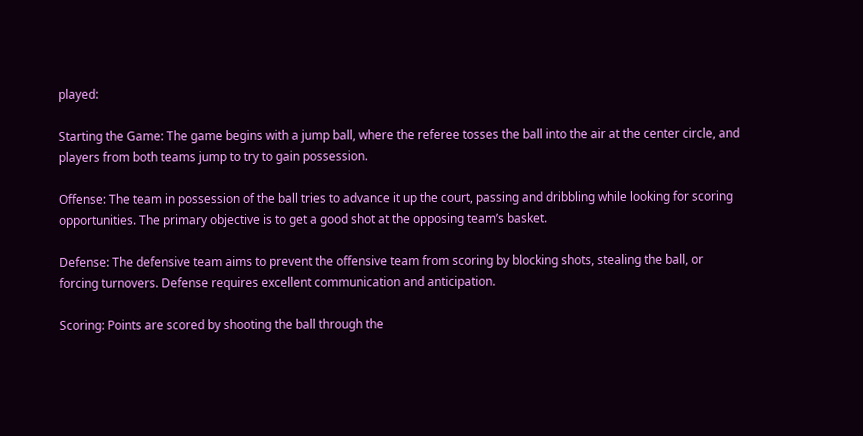played:

Starting the Game: The game begins with a jump ball, where the referee tosses the ball into the air at the center circle, and players from both teams jump to try to gain possession.

Offense: The team in possession of the ball tries to advance it up the court, passing and dribbling while looking for scoring opportunities. The primary objective is to get a good shot at the opposing team’s basket.

Defense: The defensive team aims to prevent the offensive team from scoring by blocking shots, stealing the ball, or forcing turnovers. Defense requires excellent communication and anticipation.

Scoring: Points are scored by shooting the ball through the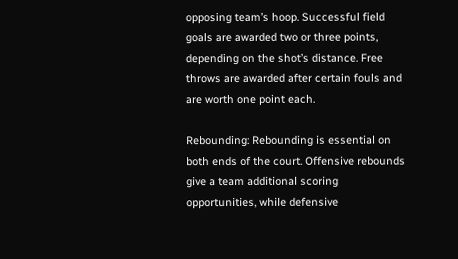opposing team’s hoop. Successful field goals are awarded two or three points, depending on the shot’s distance. Free throws are awarded after certain fouls and are worth one point each.

Rebounding: Rebounding is essential on both ends of the court. Offensive rebounds give a team additional scoring opportunities, while defensive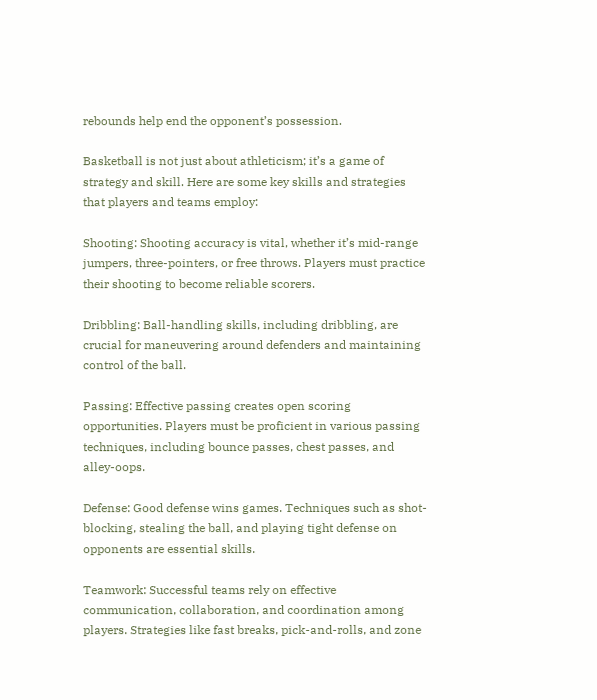rebounds help end the opponent’s possession.

Basketball is not just about athleticism; it’s a game of strategy and skill. Here are some key skills and strategies that players and teams employ:

Shooting: Shooting accuracy is vital, whether it’s mid-range jumpers, three-pointers, or free throws. Players must practice their shooting to become reliable scorers.

Dribbling: Ball-handling skills, including dribbling, are crucial for maneuvering around defenders and maintaining control of the ball.

Passing: Effective passing creates open scoring opportunities. Players must be proficient in various passing techniques, including bounce passes, chest passes, and alley-oops.

Defense: Good defense wins games. Techniques such as shot-blocking, stealing the ball, and playing tight defense on opponents are essential skills.

Teamwork: Successful teams rely on effective communication, collaboration, and coordination among players. Strategies like fast breaks, pick-and-rolls, and zone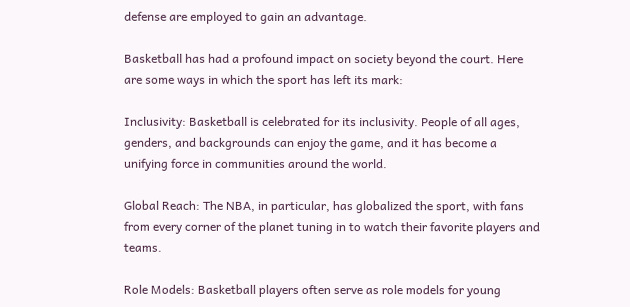defense are employed to gain an advantage.

Basketball has had a profound impact on society beyond the court. Here are some ways in which the sport has left its mark:

Inclusivity: Basketball is celebrated for its inclusivity. People of all ages, genders, and backgrounds can enjoy the game, and it has become a unifying force in communities around the world.

Global Reach: The NBA, in particular, has globalized the sport, with fans from every corner of the planet tuning in to watch their favorite players and teams.

Role Models: Basketball players often serve as role models for young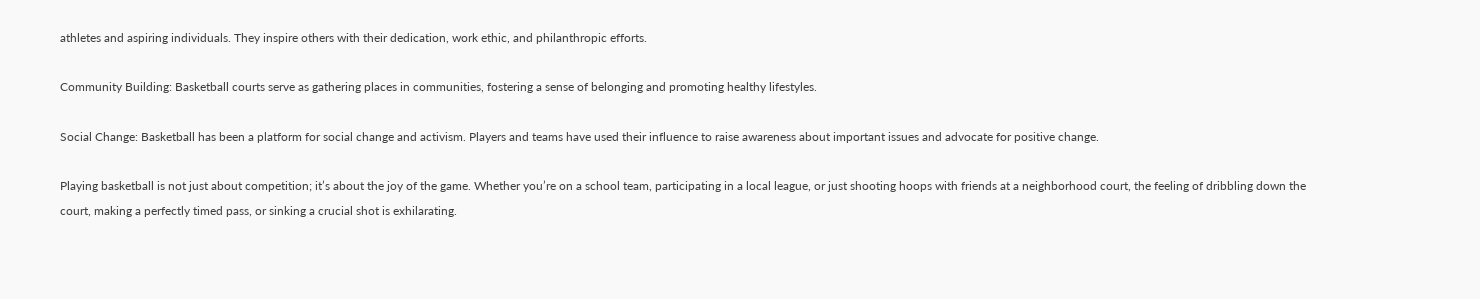athletes and aspiring individuals. They inspire others with their dedication, work ethic, and philanthropic efforts.

Community Building: Basketball courts serve as gathering places in communities, fostering a sense of belonging and promoting healthy lifestyles.

Social Change: Basketball has been a platform for social change and activism. Players and teams have used their influence to raise awareness about important issues and advocate for positive change.

Playing basketball is not just about competition; it’s about the joy of the game. Whether you’re on a school team, participating in a local league, or just shooting hoops with friends at a neighborhood court, the feeling of dribbling down the court, making a perfectly timed pass, or sinking a crucial shot is exhilarating.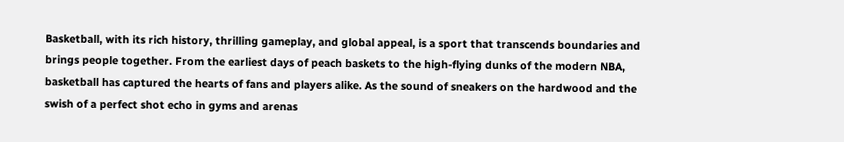Basketball, with its rich history, thrilling gameplay, and global appeal, is a sport that transcends boundaries and brings people together. From the earliest days of peach baskets to the high-flying dunks of the modern NBA, basketball has captured the hearts of fans and players alike. As the sound of sneakers on the hardwood and the swish of a perfect shot echo in gyms and arenas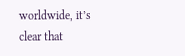worldwide, it’s clear that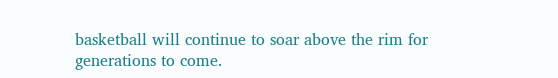basketball will continue to soar above the rim for generations to come.